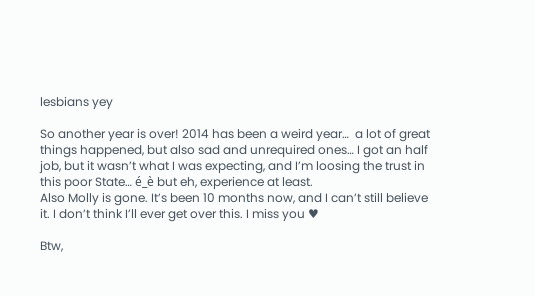lesbians yey

So another year is over! 2014 has been a weird year…  a lot of great things happened, but also sad and unrequired ones… I got an half job, but it wasn’t what I was expecting, and I’m loosing the trust in this poor State… é_è but eh, experience at least.
Also Molly is gone. It’s been 10 months now, and I can’t still believe it. I don’t think I’ll ever get over this. I miss you ♥

Btw,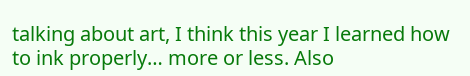talking about art, I think this year I learned how to ink properly… more or less. Also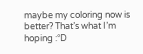maybe my coloring now is better? That’s what I’m hoping :°D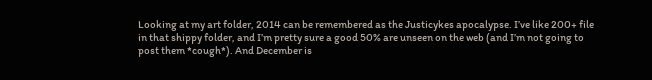Looking at my art folder, 2014 can be remembered as the Justicykes apocalypse. I’ve like 200+ file in that shippy folder, and I’m pretty sure a good 50% are unseen on the web (and I’m not going to post them *cough*). And December is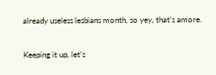already useless lesbians month, so yey, that’s amore.

Keeping it up, let’s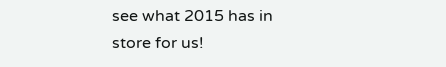see what 2015 has in store for us!